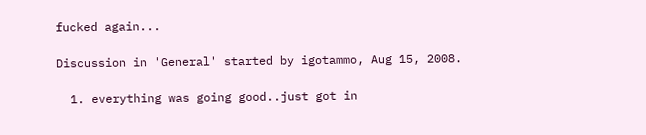fucked again...

Discussion in 'General' started by igotammo, Aug 15, 2008.

  1. everything was going good..just got in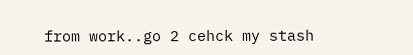from work..go 2 cehck my stash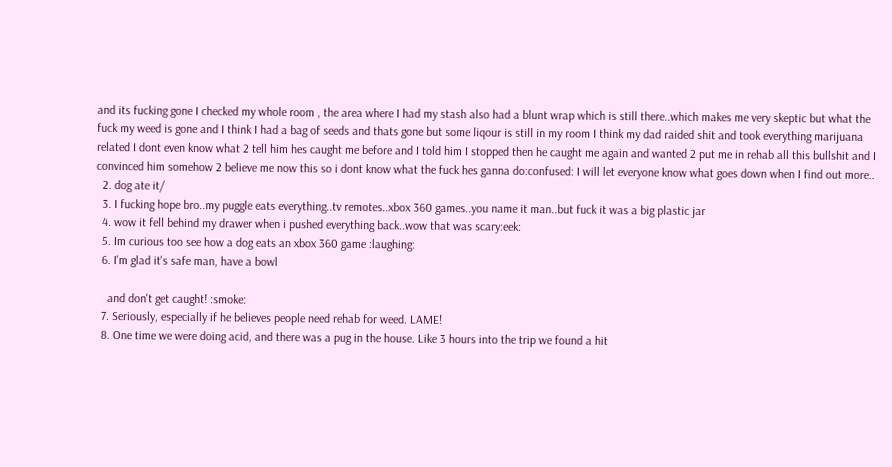and its fucking gone I checked my whole room , the area where I had my stash also had a blunt wrap which is still there..which makes me very skeptic but what the fuck my weed is gone and I think I had a bag of seeds and thats gone but some liqour is still in my room I think my dad raided shit and took everything marijuana related I dont even know what 2 tell him hes caught me before and I told him I stopped then he caught me again and wanted 2 put me in rehab all this bullshit and I convinced him somehow 2 believe me now this so i dont know what the fuck hes ganna do:confused: I will let everyone know what goes down when I find out more..
  2. dog ate it/
  3. I fucking hope bro..my puggle eats everything..tv remotes..xbox 360 games..you name it man..but fuck it was a big plastic jar
  4. wow it fell behind my drawer when i pushed everything back..wow that was scary:eek:
  5. Im curious too see how a dog eats an xbox 360 game :laughing:
  6. I'm glad it's safe man, have a bowl

    and don't get caught! :smoke:
  7. Seriously, especially if he believes people need rehab for weed. LAME!
  8. One time we were doing acid, and there was a pug in the house. Like 3 hours into the trip we found a hit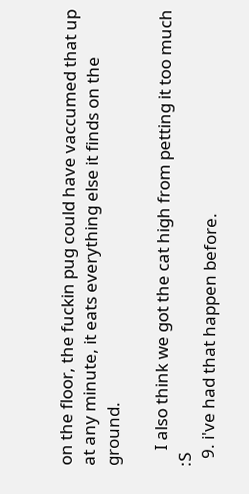on the floor, the fuckin pug could have vaccumed that up at any minute, it eats everything else it finds on the ground.

    I also think we got the cat high from petting it too much :S
  9. i've had that happen before.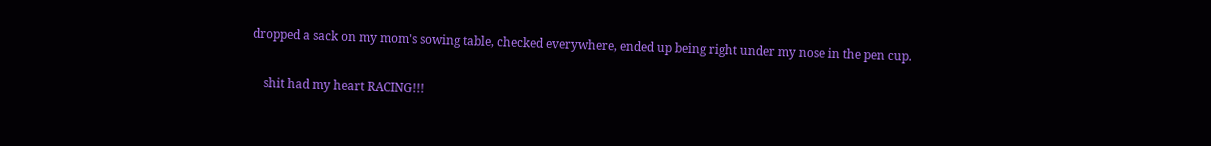dropped a sack on my mom's sowing table, checked everywhere, ended up being right under my nose in the pen cup.

    shit had my heart RACING!!!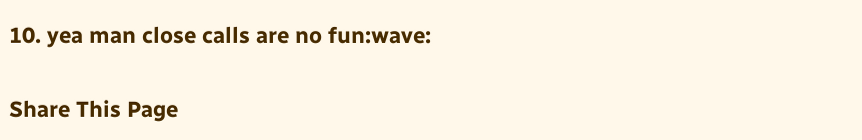10. yea man close calls are no fun:wave:

Share This Page